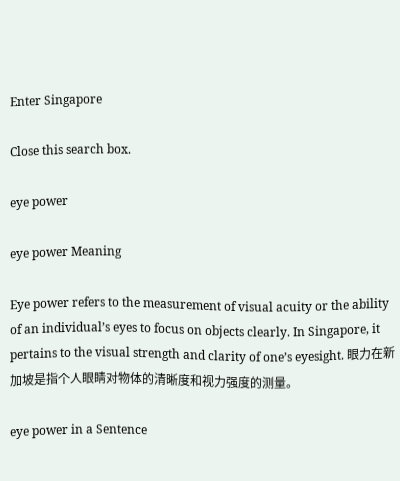Enter Singapore

Close this search box.

eye power

eye power Meaning

Eye power refers to the measurement of visual acuity or the ability of an individual’s eyes to focus on objects clearly. In Singapore, it pertains to the visual strength and clarity of one’s eyesight. 眼力在新加坡是指个人眼睛对物体的清晰度和视力强度的测量。

eye power in a Sentence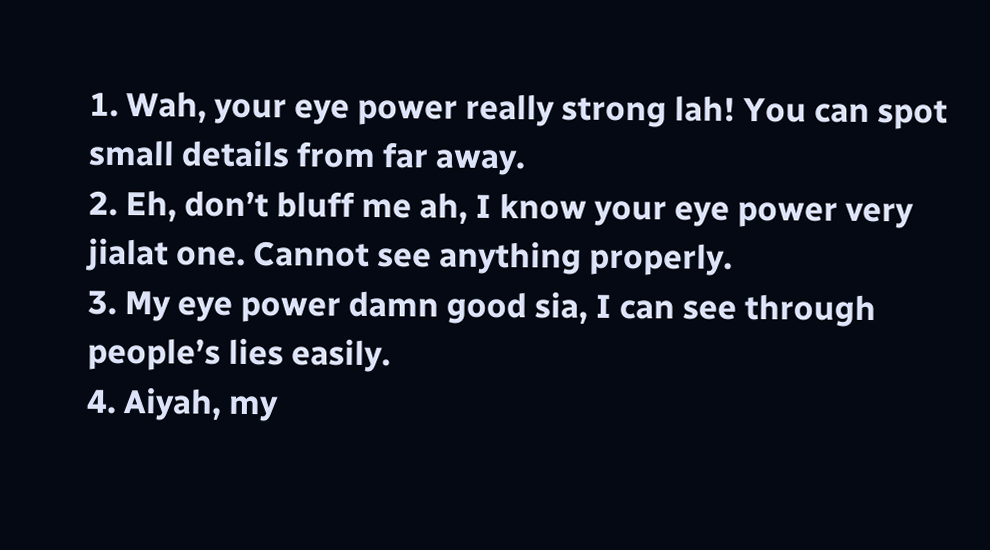1. Wah, your eye power really strong lah! You can spot small details from far away.
2. Eh, don’t bluff me ah, I know your eye power very jialat one. Cannot see anything properly.
3. My eye power damn good sia, I can see through people’s lies easily.
4. Aiyah, my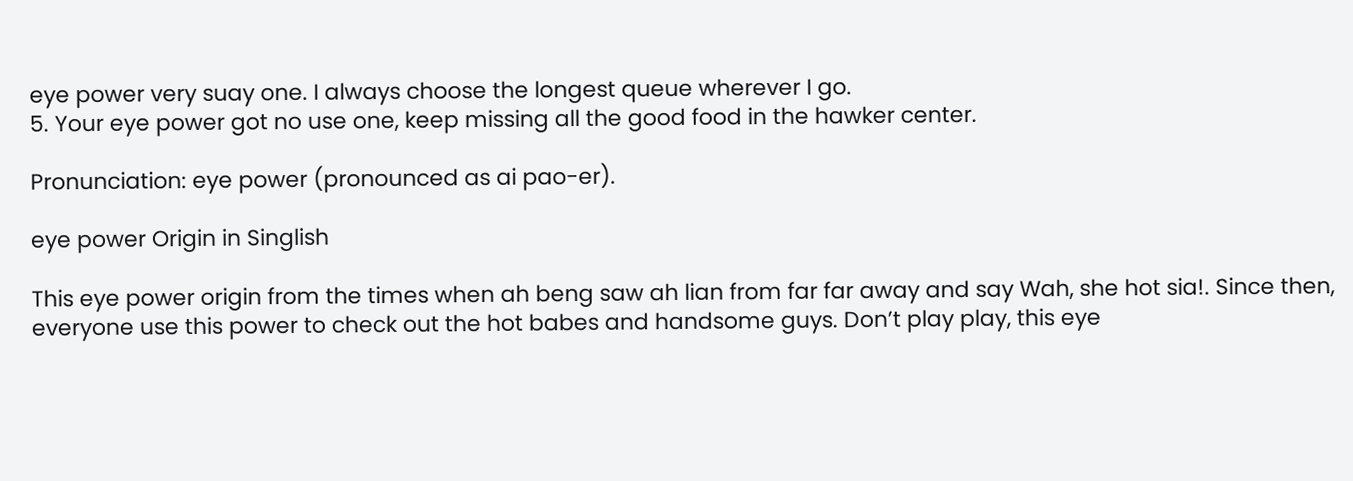eye power very suay one. I always choose the longest queue wherever I go.
5. Your eye power got no use one, keep missing all the good food in the hawker center.

Pronunciation: eye power (pronounced as ai pao-er).

eye power Origin in Singlish

This eye power origin from the times when ah beng saw ah lian from far far away and say Wah, she hot sia!. Since then, everyone use this power to check out the hot babes and handsome guys. Don’t play play, this eye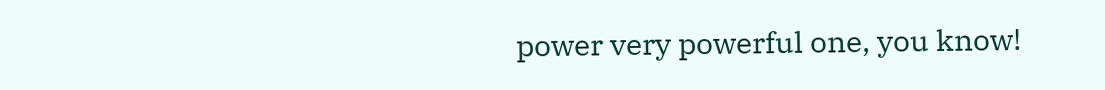power very powerful one, you know!